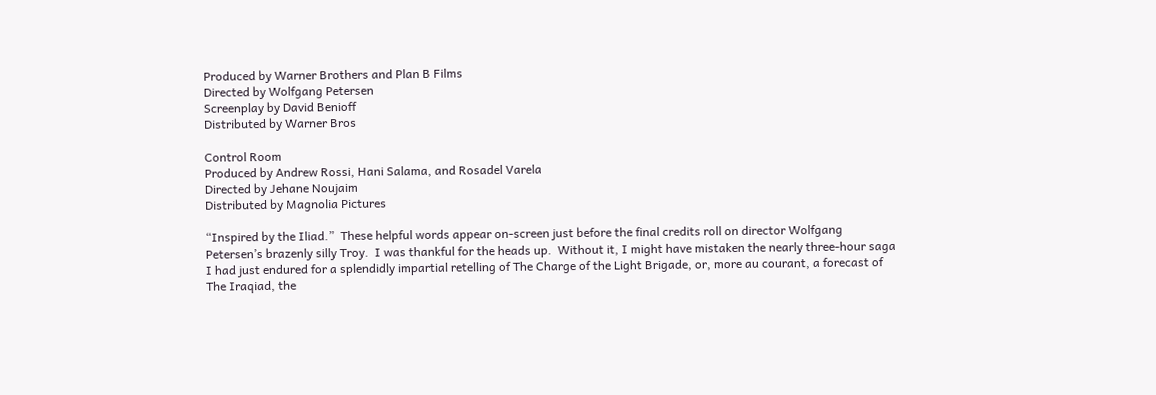Produced by Warner Brothers and Plan B Films
Directed by Wolfgang Petersen
Screenplay by David Benioff
Distributed by Warner Bros

Control Room
Produced by Andrew Rossi, Hani Salama, and Rosadel Varela
Directed by Jehane Noujaim
Distributed by Magnolia Pictures

“Inspired by the Iliad.”  These helpful words appear on-screen just before the final credits roll on director Wolfgang Petersen’s brazenly silly Troy.  I was thankful for the heads up.  Without it, I might have mistaken the nearly three-hour saga I had just endured for a splendidly impartial retelling of The Charge of the Light Brigade, or, more au courant, a forecast of The Iraqiad, the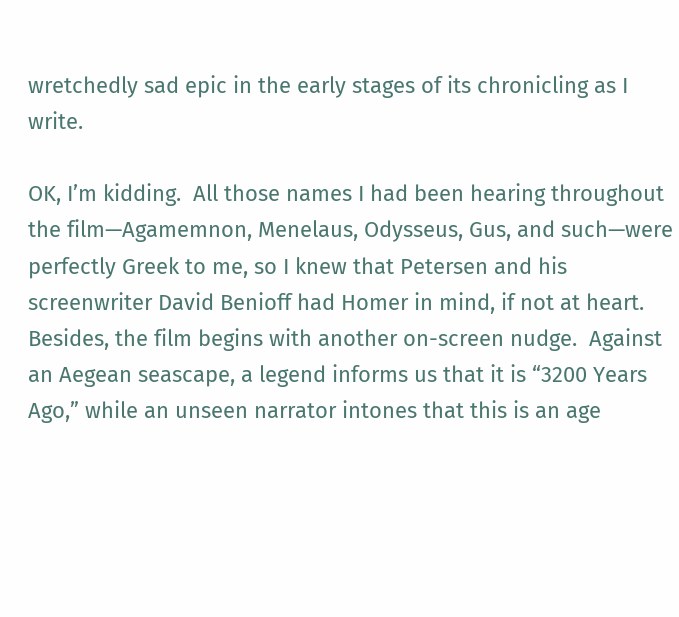wretchedly sad epic in the early stages of its chronicling as I write.

OK, I’m kidding.  All those names I had been hearing throughout the film—Agamemnon, Menelaus, Odysseus, Gus, and such—were perfectly Greek to me, so I knew that Petersen and his screenwriter David Benioff had Homer in mind, if not at heart.  Besides, the film begins with another on-screen nudge.  Against an Aegean seascape, a legend informs us that it is “3200 Years Ago,” while an unseen narrator intones that this is an age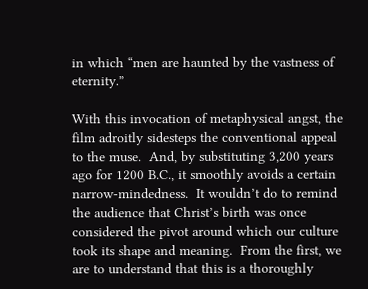in which “men are haunted by the vastness of eternity.”

With this invocation of metaphysical angst, the film adroitly sidesteps the conventional appeal to the muse.  And, by substituting 3,200 years ago for 1200 B.C., it smoothly avoids a certain narrow-mindedness.  It wouldn’t do to remind the audience that Christ’s birth was once considered the pivot around which our culture took its shape and meaning.  From the first, we are to understand that this is a thoroughly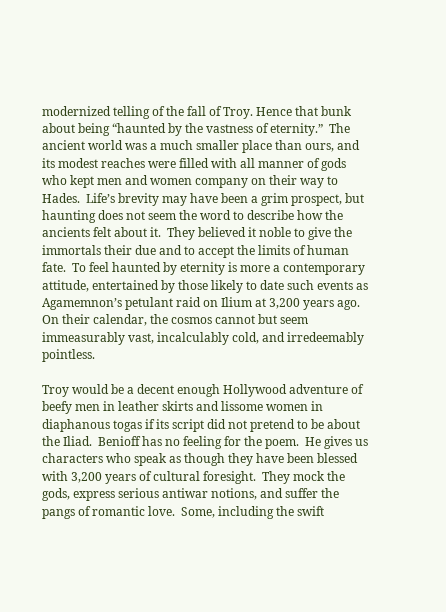modernized telling of the fall of Troy. Hence that bunk about being “haunted by the vastness of eternity.”  The ancient world was a much smaller place than ours, and its modest reaches were filled with all manner of gods who kept men and women company on their way to Hades.  Life’s brevity may have been a grim prospect, but haunting does not seem the word to describe how the ancients felt about it.  They believed it noble to give the immortals their due and to accept the limits of human fate.  To feel haunted by eternity is more a contemporary attitude, entertained by those likely to date such events as Agamemnon’s petulant raid on Ilium at 3,200 years ago.  On their calendar, the cosmos cannot but seem immeasurably vast, incalculably cold, and irredeemably pointless.

Troy would be a decent enough Hollywood adventure of beefy men in leather skirts and lissome women in diaphanous togas if its script did not pretend to be about the Iliad.  Benioff has no feeling for the poem.  He gives us characters who speak as though they have been blessed with 3,200 years of cultural foresight.  They mock the gods, express serious antiwar notions, and suffer the pangs of romantic love.  Some, including the swift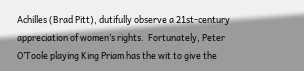Achilles (Brad Pitt), dutifully observe a 21st-century appreciation of women’s rights.  Fortunately, Peter O’Toole playing King Priam has the wit to give the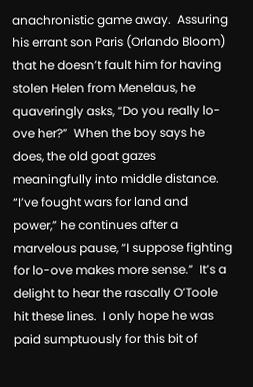anachronistic game away.  Assuring his errant son Paris (Orlando Bloom) that he doesn’t fault him for having stolen Helen from Menelaus, he quaveringly asks, “Do you really lo-ove her?”  When the boy says he does, the old goat gazes meaningfully into middle distance.  “I’ve fought wars for land and power,” he continues after a marvelous pause, “I suppose fighting for lo-ove makes more sense.”  It’s a delight to hear the rascally O’Toole hit these lines.  I only hope he was paid sumptuously for this bit of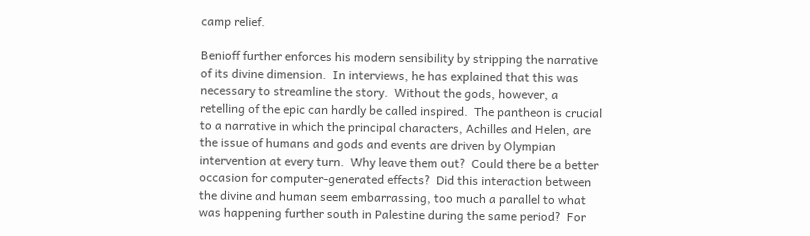camp relief.

Benioff further enforces his modern sensibility by stripping the narrative of its divine dimension.  In interviews, he has explained that this was necessary to streamline the story.  Without the gods, however, a retelling of the epic can hardly be called inspired.  The pantheon is crucial to a narrative in which the principal characters, Achilles and Helen, are the issue of humans and gods and events are driven by Olympian intervention at every turn.  Why leave them out?  Could there be a better occasion for computer-generated effects?  Did this interaction between the divine and human seem embarrassing, too much a parallel to what was happening further south in Palestine during the same period?  For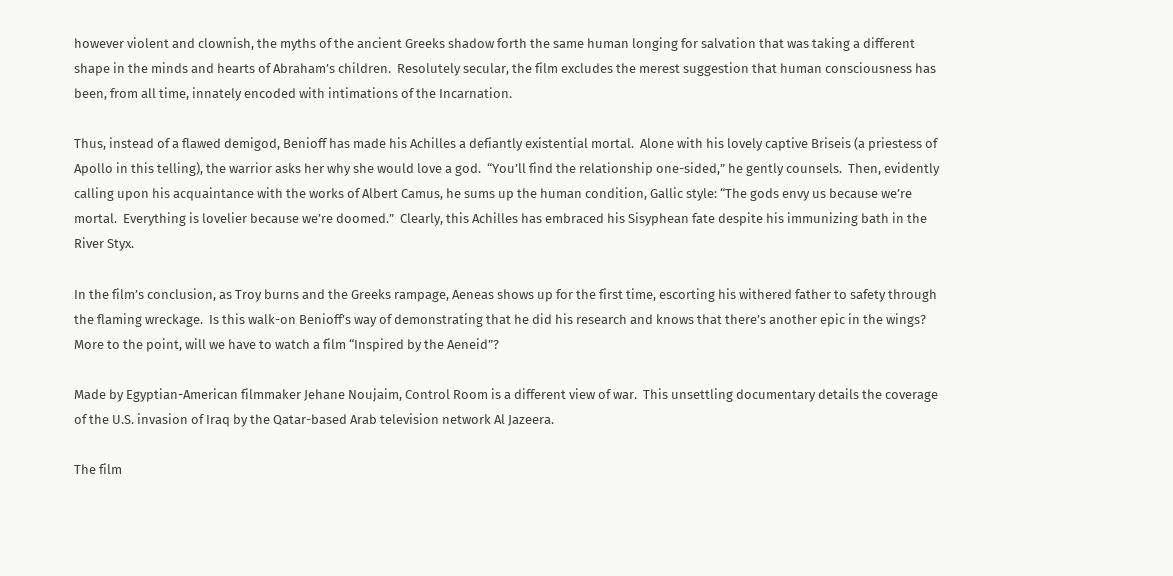however violent and clownish, the myths of the ancient Greeks shadow forth the same human longing for salvation that was taking a different shape in the minds and hearts of Abraham’s children.  Resolutely secular, the film excludes the merest suggestion that human consciousness has been, from all time, innately encoded with intimations of the Incarnation.

Thus, instead of a flawed demigod, Benioff has made his Achilles a defiantly existential mortal.  Alone with his lovely captive Briseis (a priestess of Apollo in this telling), the warrior asks her why she would love a god.  “You’ll find the relationship one-sided,” he gently counsels.  Then, evidently calling upon his acquaintance with the works of Albert Camus, he sums up the human condition, Gallic style: “The gods envy us because we’re mortal.  Everything is lovelier because we’re doomed.”  Clearly, this Achilles has embraced his Sisyphean fate despite his immunizing bath in the River Styx.

In the film’s conclusion, as Troy burns and the Greeks rampage, Aeneas shows up for the first time, escorting his withered father to safety through the flaming wreckage.  Is this walk-on Benioff’s way of demonstrating that he did his research and knows that there’s another epic in the wings?  More to the point, will we have to watch a film “Inspired by the Aeneid”?

Made by Egyptian-American filmmaker Jehane Noujaim, Control Room is a different view of war.  This unsettling documentary details the coverage of the U.S. invasion of Iraq by the Qatar-based Arab television network Al Jazeera.

The film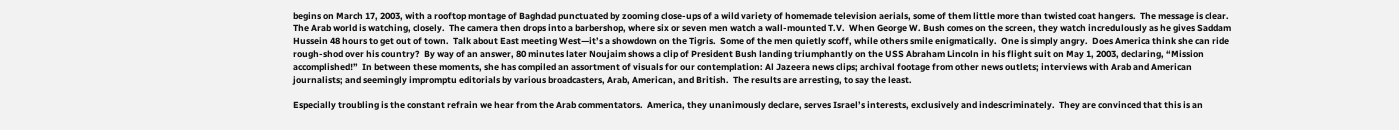begins on March 17, 2003, with a rooftop montage of Baghdad punctuated by zooming close-ups of a wild variety of homemade television aerials, some of them little more than twisted coat hangers.  The message is clear.  The Arab world is watching, closely.  The camera then drops into a barbershop, where six or seven men watch a wall-mounted T.V.  When George W. Bush comes on the screen, they watch incredulously as he gives Saddam Hussein 48 hours to get out of town.  Talk about East meeting West—it’s a showdown on the Tigris.  Some of the men quietly scoff, while others smile enigmatically.  One is simply angry.  Does America think she can ride rough-shod over his country?  By way of an answer, 80 minutes later Noujaim shows a clip of President Bush landing triumphantly on the USS Abraham Lincoln in his flight suit on May 1, 2003, declaring, “Mission accomplished!”  In between these moments, she has compiled an assortment of visuals for our contemplation: Al Jazeera news clips; archival footage from other news outlets; interviews with Arab and American journalists; and seemingly impromptu editorials by various broadcasters, Arab, American, and British.  The results are arresting, to say the least.

Especially troubling is the constant refrain we hear from the Arab commentators.  America, they unanimously declare, serves Israel’s interests, exclusively and indescriminately.  They are convinced that this is an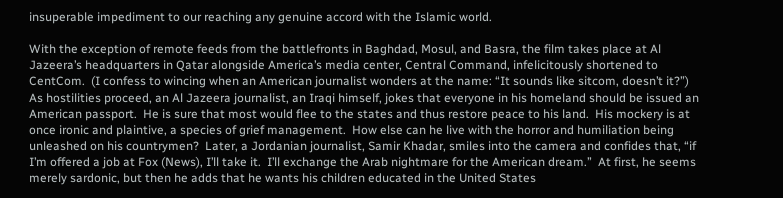insuperable impediment to our reaching any genuine accord with the Islamic world.

With the exception of remote feeds from the battlefronts in Baghdad, Mosul, and Basra, the film takes place at Al Jazeera’s headquarters in Qatar alongside America’s media center, Central Command, infelicitously shortened to CentCom.  (I confess to wincing when an American journalist wonders at the name: “It sounds like sitcom, doesn’t it?”)  As hostilities proceed, an Al Jazeera journalist, an Iraqi himself, jokes that everyone in his homeland should be issued an American passport.  He is sure that most would flee to the states and thus restore peace to his land.  His mockery is at once ironic and plaintive, a species of grief management.  How else can he live with the horror and humiliation being unleashed on his countrymen?  Later, a Jordanian journalist, Samir Khadar, smiles into the camera and confides that, “if I’m offered a job at Fox (News), I’ll take it.  I’ll exchange the Arab nightmare for the American dream.”  At first, he seems merely sardonic, but then he adds that he wants his children educated in the United States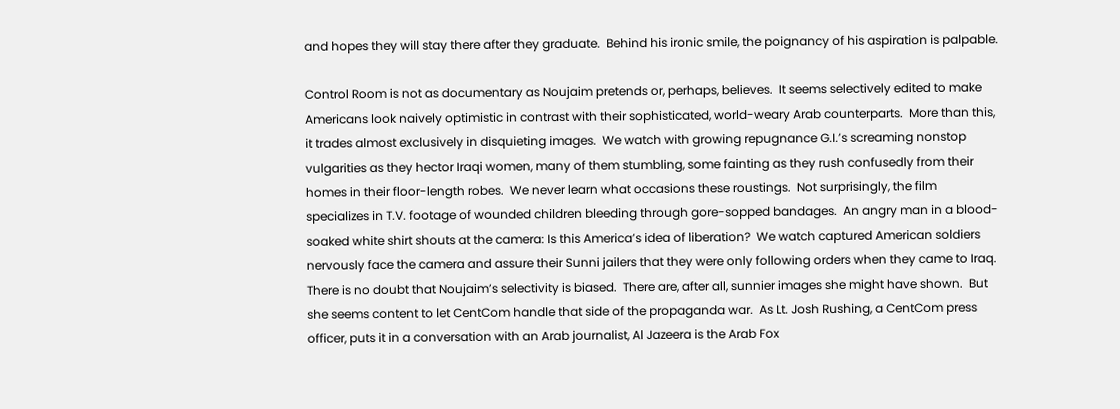and hopes they will stay there after they graduate.  Behind his ironic smile, the poignancy of his aspiration is palpable.

Control Room is not as documentary as Noujaim pretends or, perhaps, believes.  It seems selectively edited to make Americans look naively optimistic in contrast with their sophisticated, world-weary Arab counterparts.  More than this, it trades almost exclusively in disquieting images.  We watch with growing repugnance G.I.’s screaming nonstop vulgarities as they hector Iraqi women, many of them stumbling, some fainting as they rush confusedly from their homes in their floor-length robes.  We never learn what occasions these roustings.  Not surprisingly, the film specializes in T.V. footage of wounded children bleeding through gore-sopped bandages.  An angry man in a blood-soaked white shirt shouts at the camera: Is this America’s idea of liberation?  We watch captured American soldiers nervously face the camera and assure their Sunni jailers that they were only following orders when they came to Iraq.  There is no doubt that Noujaim’s selectivity is biased.  There are, after all, sunnier images she might have shown.  But she seems content to let CentCom handle that side of the propaganda war.  As Lt. Josh Rushing, a CentCom press officer, puts it in a conversation with an Arab journalist, Al Jazeera is the Arab Fox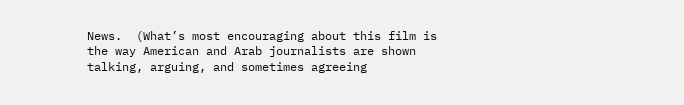News.  (What’s most encouraging about this film is the way American and Arab journalists are shown talking, arguing, and sometimes agreeing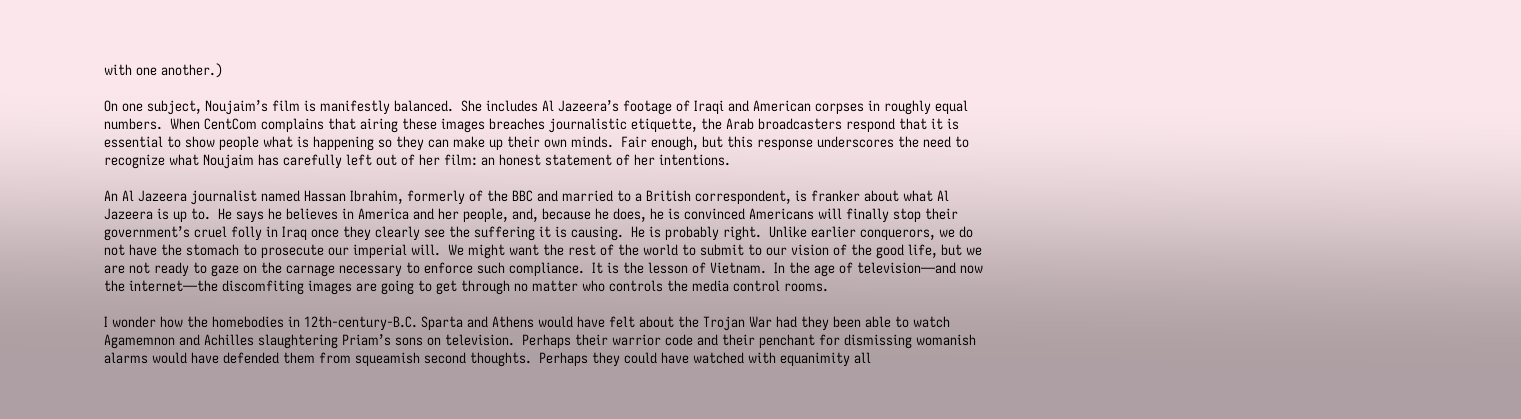with one another.)

On one subject, Noujaim’s film is manifestly balanced.  She includes Al Jazeera’s footage of Iraqi and American corpses in roughly equal numbers.  When CentCom complains that airing these images breaches journalistic etiquette, the Arab broadcasters respond that it is essential to show people what is happening so they can make up their own minds.  Fair enough, but this response underscores the need to recognize what Noujaim has carefully left out of her film: an honest statement of her intentions.

An Al Jazeera journalist named Hassan Ibrahim, formerly of the BBC and married to a British correspondent, is franker about what Al Jazeera is up to.  He says he believes in America and her people, and, because he does, he is convinced Americans will finally stop their government’s cruel folly in Iraq once they clearly see the suffering it is causing.  He is probably right.  Unlike earlier conquerors, we do not have the stomach to prosecute our imperial will.  We might want the rest of the world to submit to our vision of the good life, but we are not ready to gaze on the carnage necessary to enforce such compliance.  It is the lesson of Vietnam.  In the age of television—and now the internet—the discomfiting images are going to get through no matter who controls the media control rooms.

I wonder how the homebodies in 12th-century-B.C. Sparta and Athens would have felt about the Trojan War had they been able to watch Agamemnon and Achilles slaughtering Priam’s sons on television.  Perhaps their warrior code and their penchant for dismissing womanish alarms would have defended them from squeamish second thoughts.  Perhaps they could have watched with equanimity all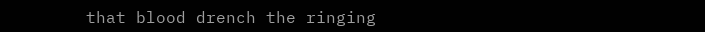that blood drench the ringing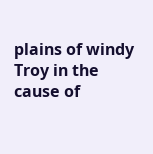plains of windy Troy in the cause of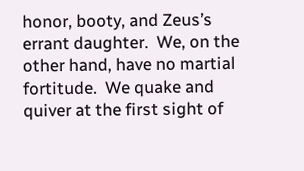honor, booty, and Zeus’s errant daughter.  We, on the other hand, have no martial fortitude.  We quake and quiver at the first sight of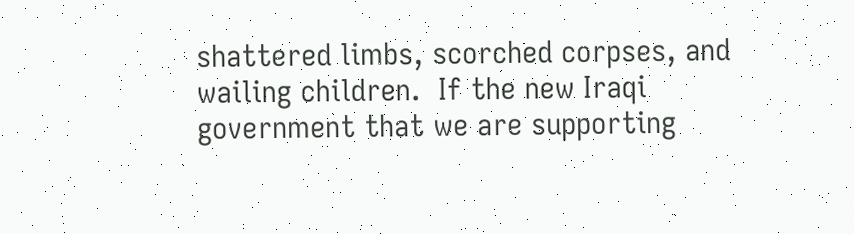shattered limbs, scorched corpses, and wailing children.  If the new Iraqi government that we are supporting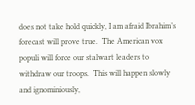does not take hold quickly, I am afraid Ibrahim’s forecast will prove true.  The American vox populi will force our stalwart leaders to withdraw our troops.  This will happen slowly and ignominiously,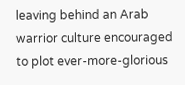leaving behind an Arab warrior culture encouraged to plot ever-more-glorious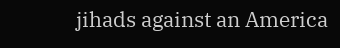jihads against an America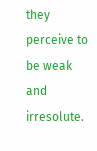they perceive to be weak and irresolute.